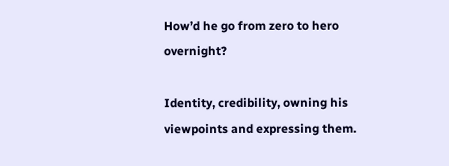How’d he go from zero to hero overnight?

Identity, credibility, owning his viewpoints and expressing them.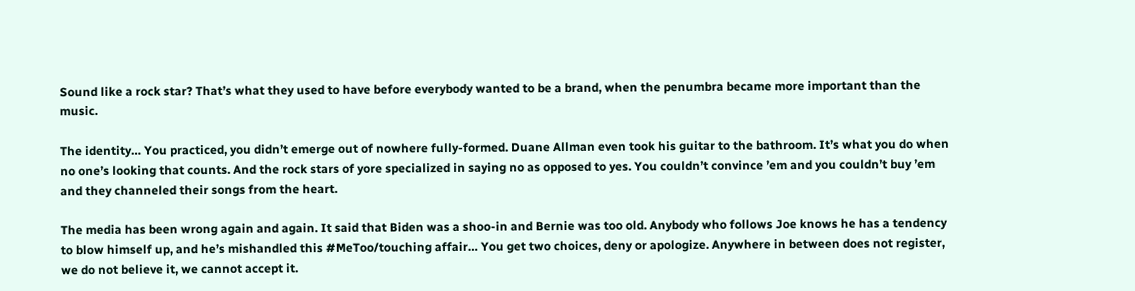Sound like a rock star? That’s what they used to have before everybody wanted to be a brand, when the penumbra became more important than the music.

The identity… You practiced, you didn’t emerge out of nowhere fully-formed. Duane Allman even took his guitar to the bathroom. It’s what you do when no one’s looking that counts. And the rock stars of yore specialized in saying no as opposed to yes. You couldn’t convince ’em and you couldn’t buy ’em and they channeled their songs from the heart.

The media has been wrong again and again. It said that Biden was a shoo-in and Bernie was too old. Anybody who follows Joe knows he has a tendency to blow himself up, and he’s mishandled this #MeToo/touching affair… You get two choices, deny or apologize. Anywhere in between does not register, we do not believe it, we cannot accept it.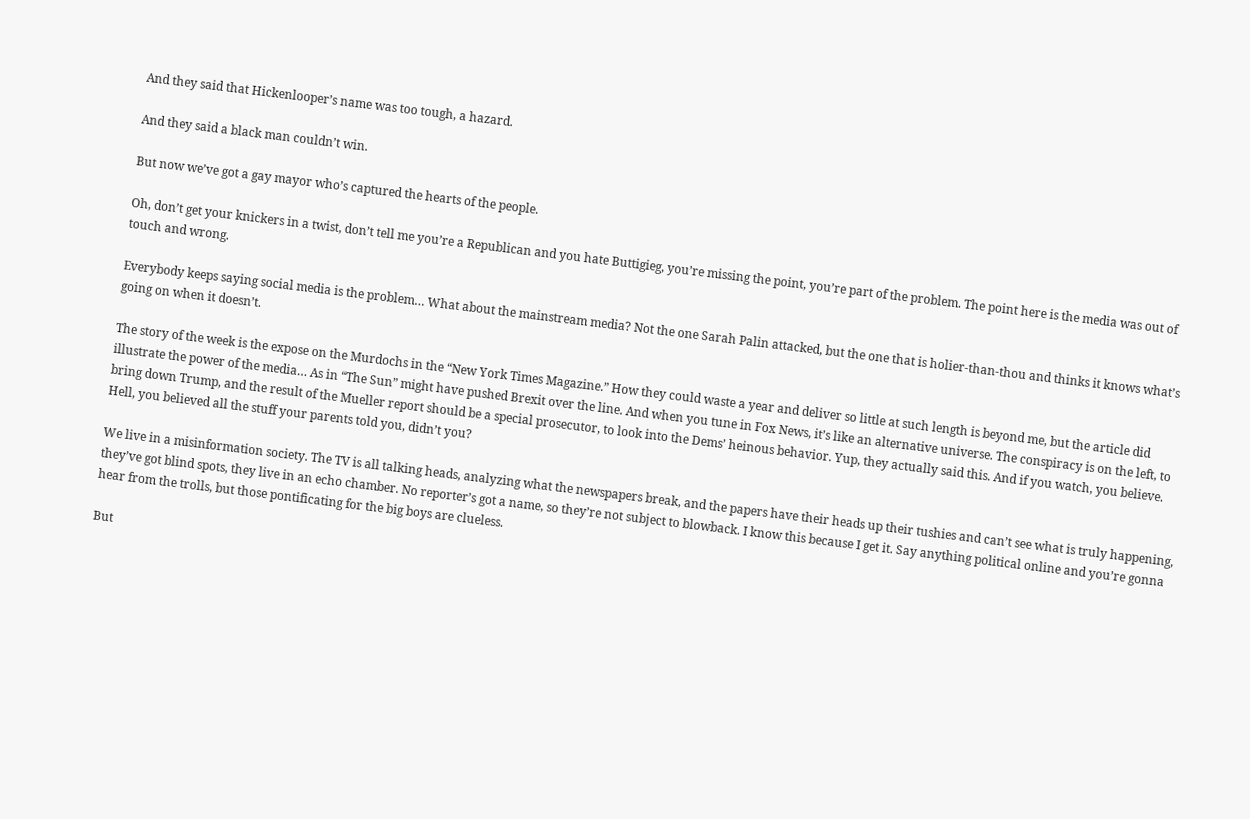And they said that Hickenlooper’s name was too tough, a hazard.

And they said a black man couldn’t win.

But now we’ve got a gay mayor who’s captured the hearts of the people.

Oh, don’t get your knickers in a twist, don’t tell me you’re a Republican and you hate Buttigieg, you’re missing the point, you’re part of the problem. The point here is the media was out of touch and wrong.

Everybody keeps saying social media is the problem… What about the mainstream media? Not the one Sarah Palin attacked, but the one that is holier-than-thou and thinks it knows what’s going on when it doesn’t.

The story of the week is the expose on the Murdochs in the “New York Times Magazine.” How they could waste a year and deliver so little at such length is beyond me, but the article did illustrate the power of the media… As in “The Sun” might have pushed Brexit over the line. And when you tune in Fox News, it’s like an alternative universe. The conspiracy is on the left, to bring down Trump, and the result of the Mueller report should be a special prosecutor, to look into the Dems’ heinous behavior. Yup, they actually said this. And if you watch, you believe. Hell, you believed all the stuff your parents told you, didn’t you?

We live in a misinformation society. The TV is all talking heads, analyzing what the newspapers break, and the papers have their heads up their tushies and can’t see what is truly happening, they’ve got blind spots, they live in an echo chamber. No reporter’s got a name, so they’re not subject to blowback. I know this because I get it. Say anything political online and you’re gonna hear from the trolls, but those pontificating for the big boys are clueless.

But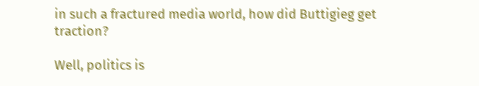in such a fractured media world, how did Buttigieg get traction?

Well, politics is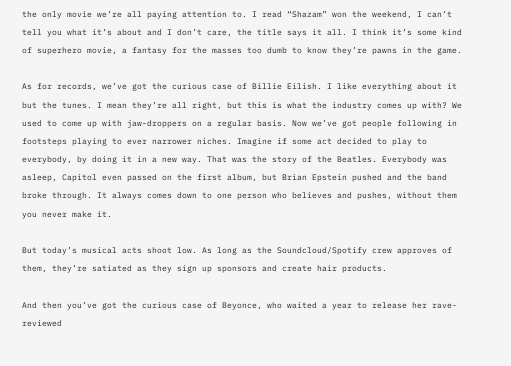the only movie we’re all paying attention to. I read “Shazam” won the weekend, I can’t tell you what it’s about and I don’t care, the title says it all. I think it’s some kind of superhero movie, a fantasy for the masses too dumb to know they’re pawns in the game.

As for records, we’ve got the curious case of Billie Eilish. I like everything about it but the tunes. I mean they’re all right, but this is what the industry comes up with? We used to come up with jaw-droppers on a regular basis. Now we’ve got people following in footsteps playing to ever narrower niches. Imagine if some act decided to play to everybody, by doing it in a new way. That was the story of the Beatles. Everybody was asleep, Capitol even passed on the first album, but Brian Epstein pushed and the band broke through. It always comes down to one person who believes and pushes, without them you never make it.

But today’s musical acts shoot low. As long as the Soundcloud/Spotify crew approves of them, they’re satiated as they sign up sponsors and create hair products.

And then you’ve got the curious case of Beyonce, who waited a year to release her rave-reviewed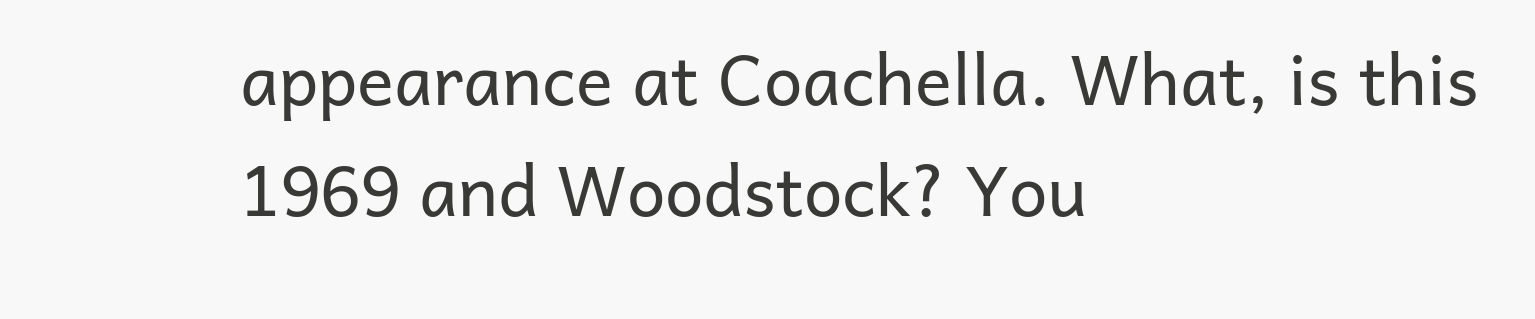appearance at Coachella. What, is this 1969 and Woodstock? You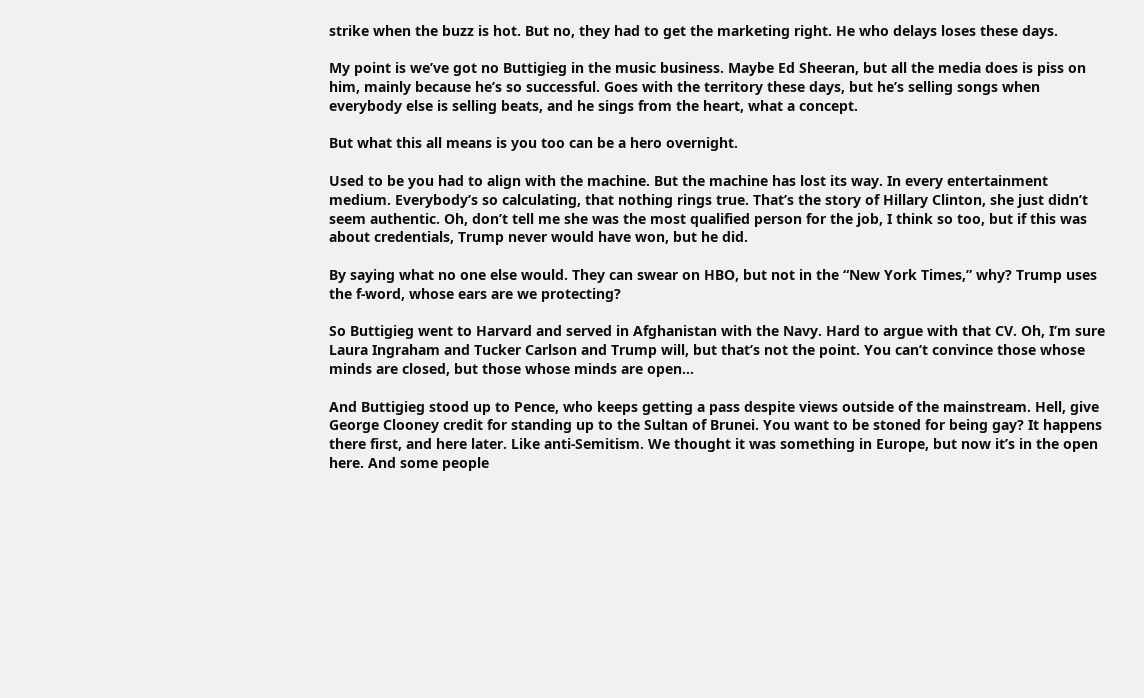strike when the buzz is hot. But no, they had to get the marketing right. He who delays loses these days.

My point is we’ve got no Buttigieg in the music business. Maybe Ed Sheeran, but all the media does is piss on him, mainly because he’s so successful. Goes with the territory these days, but he’s selling songs when everybody else is selling beats, and he sings from the heart, what a concept.

But what this all means is you too can be a hero overnight.

Used to be you had to align with the machine. But the machine has lost its way. In every entertainment medium. Everybody’s so calculating, that nothing rings true. That’s the story of Hillary Clinton, she just didn’t seem authentic. Oh, don’t tell me she was the most qualified person for the job, I think so too, but if this was about credentials, Trump never would have won, but he did.

By saying what no one else would. They can swear on HBO, but not in the “New York Times,” why? Trump uses the f-word, whose ears are we protecting?

So Buttigieg went to Harvard and served in Afghanistan with the Navy. Hard to argue with that CV. Oh, I’m sure Laura Ingraham and Tucker Carlson and Trump will, but that’s not the point. You can’t convince those whose minds are closed, but those whose minds are open…

And Buttigieg stood up to Pence, who keeps getting a pass despite views outside of the mainstream. Hell, give George Clooney credit for standing up to the Sultan of Brunei. You want to be stoned for being gay? It happens there first, and here later. Like anti-Semitism. We thought it was something in Europe, but now it’s in the open here. And some people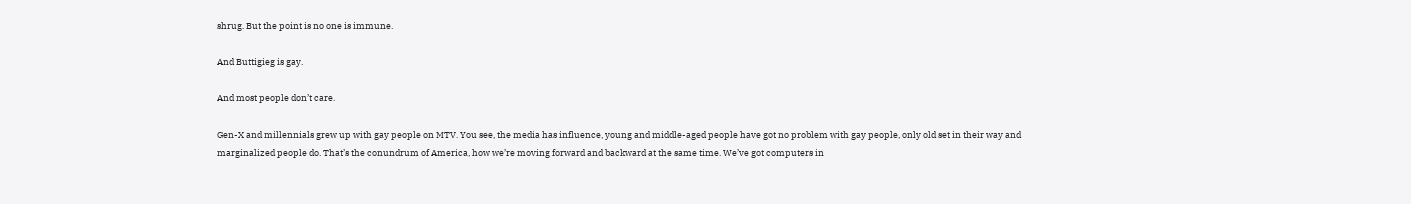shrug. But the point is no one is immune.

And Buttigieg is gay.

And most people don’t care.

Gen-X and millennials grew up with gay people on MTV. You see, the media has influence, young and middle-aged people have got no problem with gay people, only old set in their way and marginalized people do. That’s the conundrum of America, how we’re moving forward and backward at the same time. We’ve got computers in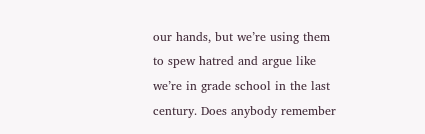our hands, but we’re using them to spew hatred and argue like we’re in grade school in the last century. Does anybody remember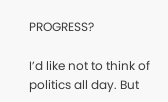PROGRESS?

I’d like not to think of politics all day. But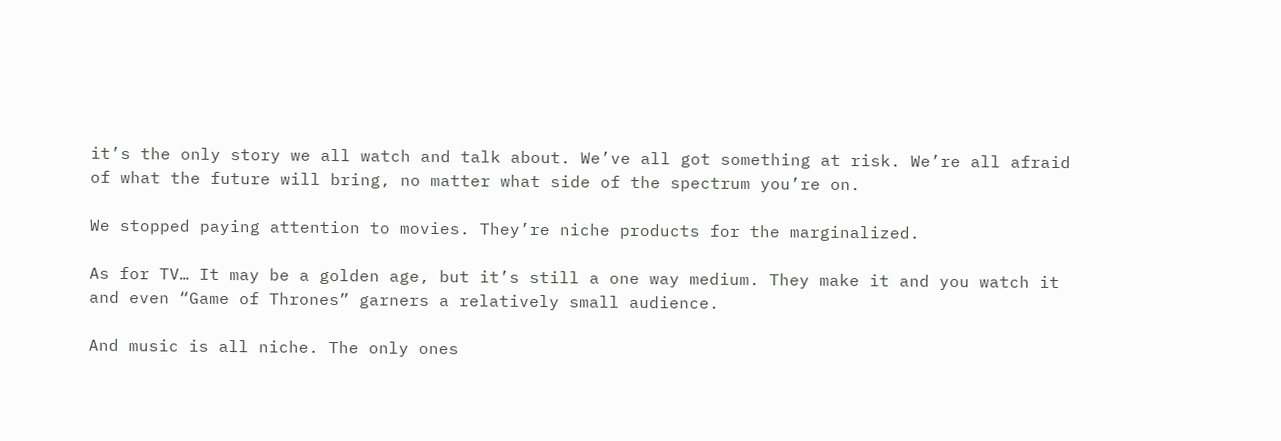it’s the only story we all watch and talk about. We’ve all got something at risk. We’re all afraid of what the future will bring, no matter what side of the spectrum you’re on.

We stopped paying attention to movies. They’re niche products for the marginalized.

As for TV… It may be a golden age, but it’s still a one way medium. They make it and you watch it and even “Game of Thrones” garners a relatively small audience.

And music is all niche. The only ones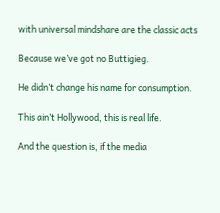with universal mindshare are the classic acts

Because we’ve got no Buttigieg.

He didn’t change his name for consumption.

This ain’t Hollywood, this is real life.

And the question is, if the media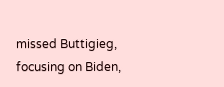missed Buttigieg, focusing on Biden,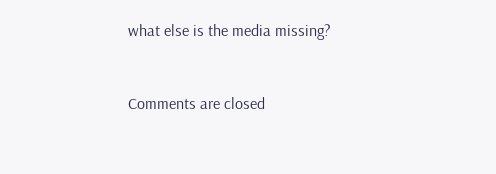what else is the media missing?


Comments are closed